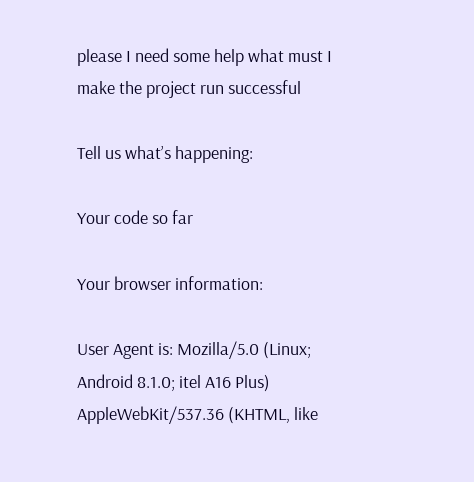please I need some help what must I make the project run successful

Tell us what’s happening:

Your code so far

Your browser information:

User Agent is: Mozilla/5.0 (Linux; Android 8.1.0; itel A16 Plus) AppleWebKit/537.36 (KHTML, like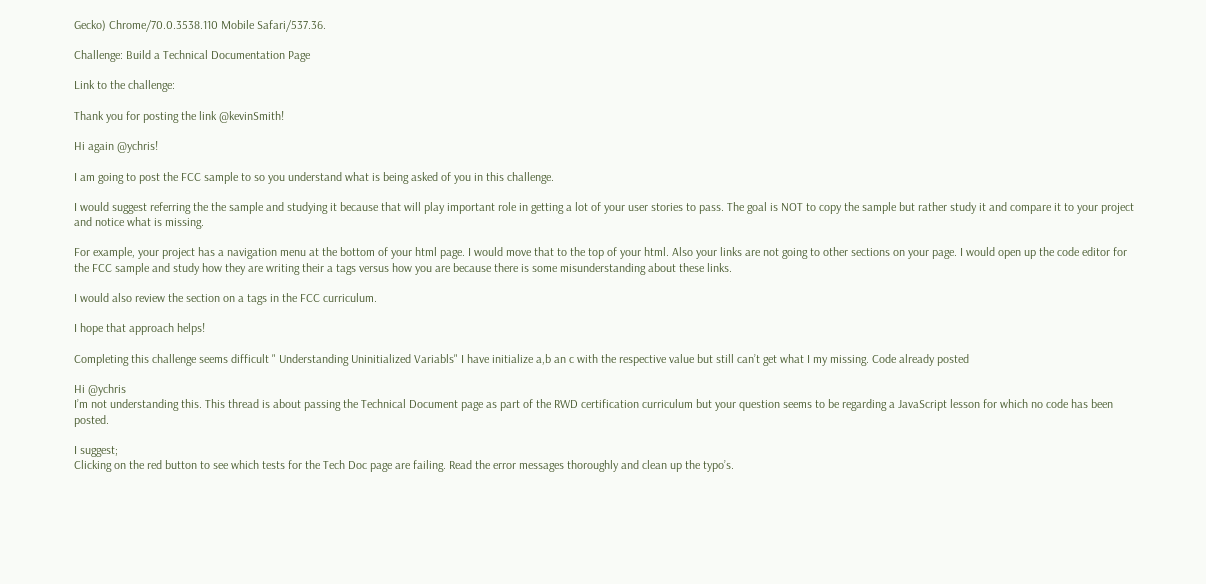Gecko) Chrome/70.0.3538.110 Mobile Safari/537.36.

Challenge: Build a Technical Documentation Page

Link to the challenge:

Thank you for posting the link @kevinSmith!

Hi again @ychris!

I am going to post the FCC sample to so you understand what is being asked of you in this challenge.

I would suggest referring the the sample and studying it because that will play important role in getting a lot of your user stories to pass. The goal is NOT to copy the sample but rather study it and compare it to your project and notice what is missing.

For example, your project has a navigation menu at the bottom of your html page. I would move that to the top of your html. Also your links are not going to other sections on your page. I would open up the code editor for the FCC sample and study how they are writing their a tags versus how you are because there is some misunderstanding about these links.

I would also review the section on a tags in the FCC curriculum.

I hope that approach helps!

Completing this challenge seems difficult " Understanding Uninitialized Variabls" I have initialize a,b an c with the respective value but still can’t get what I my missing. Code already posted

Hi @ychris
I’m not understanding this. This thread is about passing the Technical Document page as part of the RWD certification curriculum but your question seems to be regarding a JavaScript lesson for which no code has been posted.

I suggest;
Clicking on the red button to see which tests for the Tech Doc page are failing. Read the error messages thoroughly and clean up the typo’s.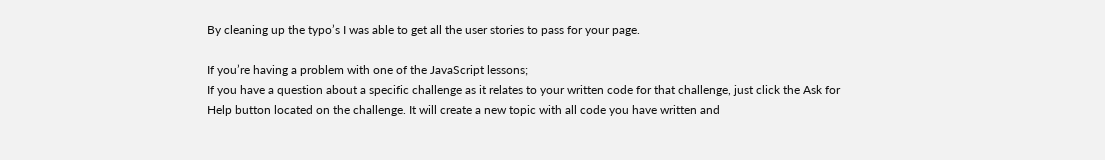By cleaning up the typo’s I was able to get all the user stories to pass for your page.

If you’re having a problem with one of the JavaScript lessons;
If you have a question about a specific challenge as it relates to your written code for that challenge, just click the Ask for Help button located on the challenge. It will create a new topic with all code you have written and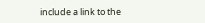include a link to the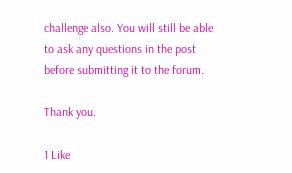challenge also. You will still be able to ask any questions in the post before submitting it to the forum.

Thank you.

1 Like